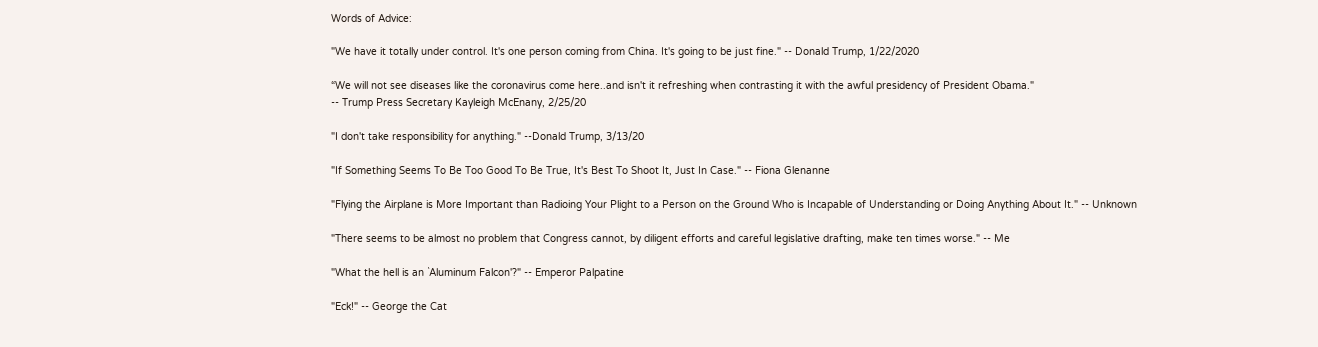Words of Advice:

"We have it totally under control. It's one person coming from China. It's going to be just fine." -- Donald Trump, 1/22/2020

“We will not see diseases like the coronavirus come here..and isn't it refreshing when contrasting it with the awful presidency of President Obama."
-- Trump Press Secretary Kayleigh McEnany, 2/25/20

"I don't take responsibility for anything." --Donald Trump, 3/13/20

"If Something Seems To Be Too Good To Be True, It's Best To Shoot It, Just In Case." -- Fiona Glenanne

"Flying the Airplane is More Important than Radioing Your Plight to a Person on the Ground Who is Incapable of Understanding or Doing Anything About It." -- Unknown

"There seems to be almost no problem that Congress cannot, by diligent efforts and careful legislative drafting, make ten times worse." -- Me

"What the hell is an `Aluminum Falcon'?" -- Emperor Palpatine

"Eck!" -- George the Cat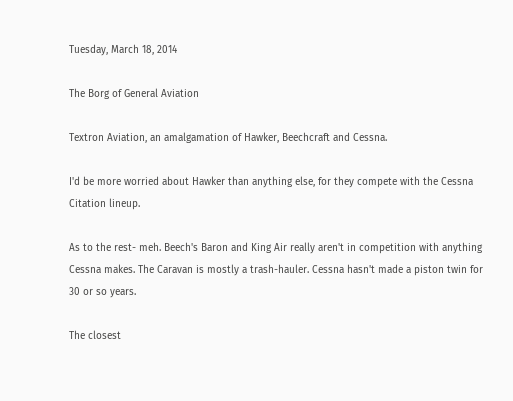Tuesday, March 18, 2014

The Borg of General Aviation

Textron Aviation, an amalgamation of Hawker, Beechcraft and Cessna.

I'd be more worried about Hawker than anything else, for they compete with the Cessna Citation lineup.

As to the rest- meh. Beech's Baron and King Air really aren't in competition with anything Cessna makes. The Caravan is mostly a trash-hauler. Cessna hasn't made a piston twin for 30 or so years.

The closest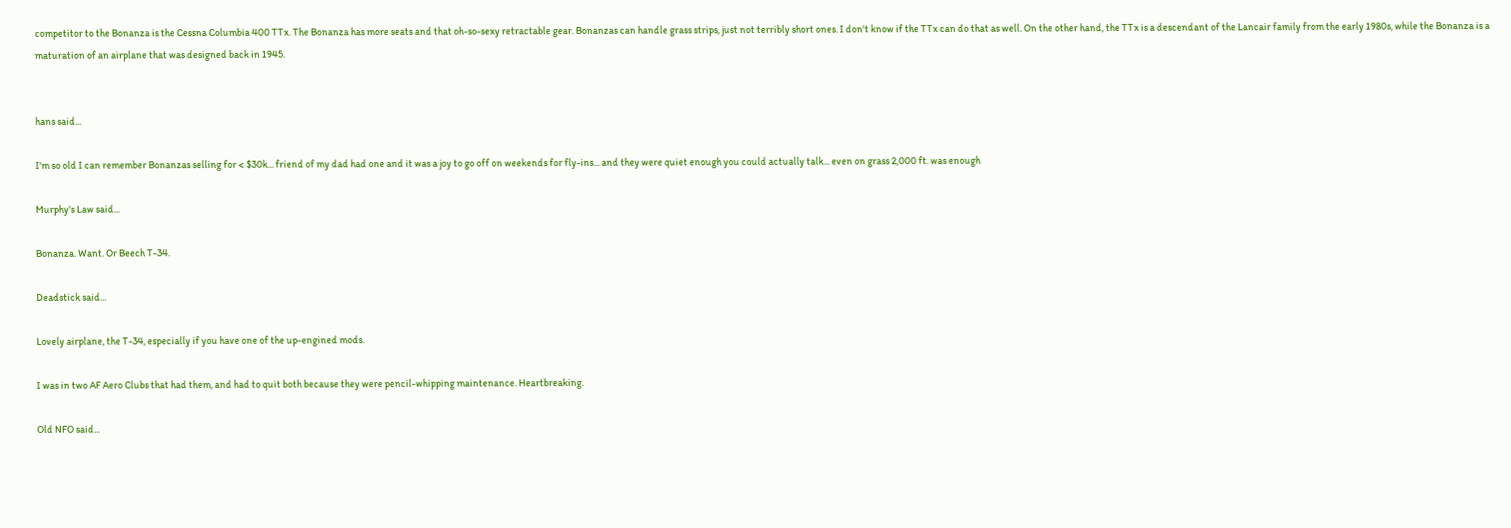competitor to the Bonanza is the Cessna Columbia 400 TTx. The Bonanza has more seats and that oh-so-sexy retractable gear. Bonanzas can handle grass strips, just not terribly short ones. I don't know if the TTx can do that as well. On the other hand, the TTx is a descendant of the Lancair family from the early 1980s, while the Bonanza is a maturation of an airplane that was designed back in 1945.


hans said...

I'm so old I can remember Bonanzas selling for < $30k... friend of my dad had one and it was a joy to go off on weekends for fly-ins... and they were quiet enough you could actually talk... even on grass 2,000 ft. was enough

Murphy's Law said...

Bonanza. Want. Or Beech T-34.

Deadstick said...

Lovely airplane, the T-34, especially if you have one of the up-engined mods.

I was in two AF Aero Clubs that had them, and had to quit both because they were pencil-whipping maintenance. Heartbreaking.

Old NFO said...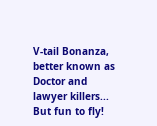V-tail Bonanza, better known as Doctor and lawyer killers... But fun to fly!